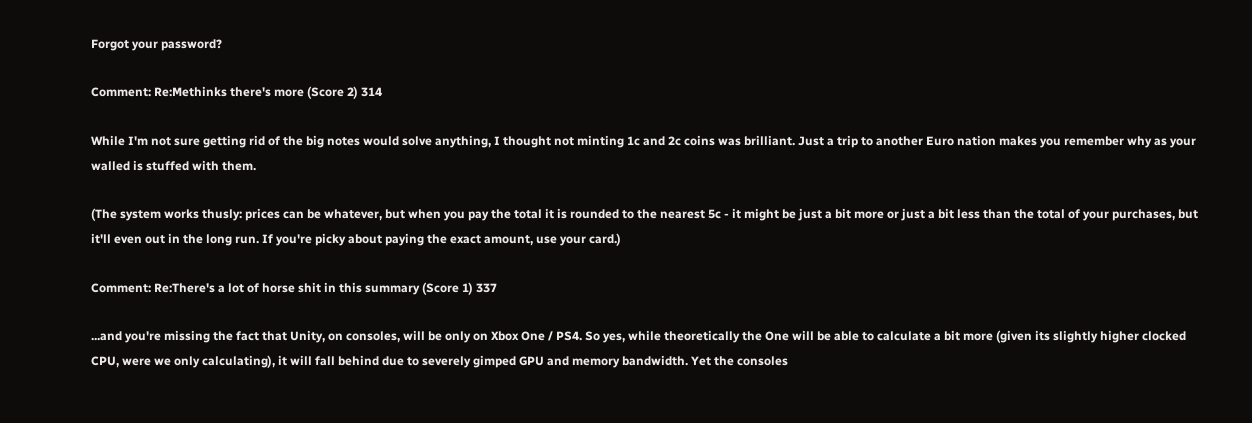Forgot your password?

Comment: Re:Methinks there's more (Score 2) 314

While I'm not sure getting rid of the big notes would solve anything, I thought not minting 1c and 2c coins was brilliant. Just a trip to another Euro nation makes you remember why as your walled is stuffed with them.

(The system works thusly: prices can be whatever, but when you pay the total it is rounded to the nearest 5c - it might be just a bit more or just a bit less than the total of your purchases, but it'll even out in the long run. If you're picky about paying the exact amount, use your card.)

Comment: Re:There's a lot of horse shit in this summary (Score 1) 337

...and you're missing the fact that Unity, on consoles, will be only on Xbox One / PS4. So yes, while theoretically the One will be able to calculate a bit more (given its slightly higher clocked CPU, were we only calculating), it will fall behind due to severely gimped GPU and memory bandwidth. Yet the consoles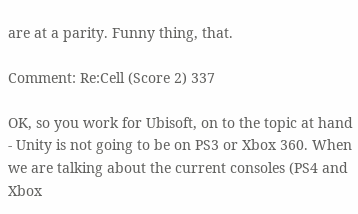are at a parity. Funny thing, that.

Comment: Re:Cell (Score 2) 337

OK, so you work for Ubisoft, on to the topic at hand - Unity is not going to be on PS3 or Xbox 360. When we are talking about the current consoles (PS4 and Xbox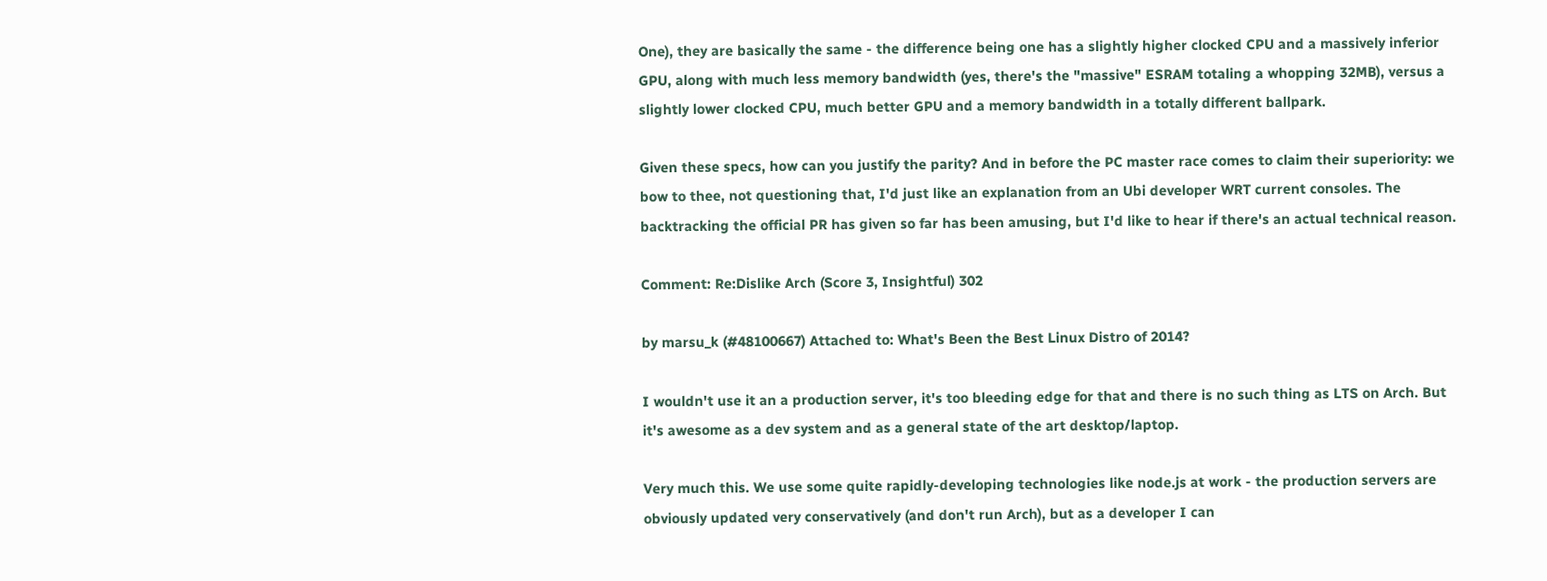One), they are basically the same - the difference being one has a slightly higher clocked CPU and a massively inferior GPU, along with much less memory bandwidth (yes, there's the "massive" ESRAM totaling a whopping 32MB), versus a slightly lower clocked CPU, much better GPU and a memory bandwidth in a totally different ballpark.

Given these specs, how can you justify the parity? And in before the PC master race comes to claim their superiority: we bow to thee, not questioning that, I'd just like an explanation from an Ubi developer WRT current consoles. The backtracking the official PR has given so far has been amusing, but I'd like to hear if there's an actual technical reason.

Comment: Re:Dislike Arch (Score 3, Insightful) 302

by marsu_k (#48100667) Attached to: What's Been the Best Linux Distro of 2014?

I wouldn't use it an a production server, it's too bleeding edge for that and there is no such thing as LTS on Arch. But it's awesome as a dev system and as a general state of the art desktop/laptop.

Very much this. We use some quite rapidly-developing technologies like node.js at work - the production servers are obviously updated very conservatively (and don't run Arch), but as a developer I can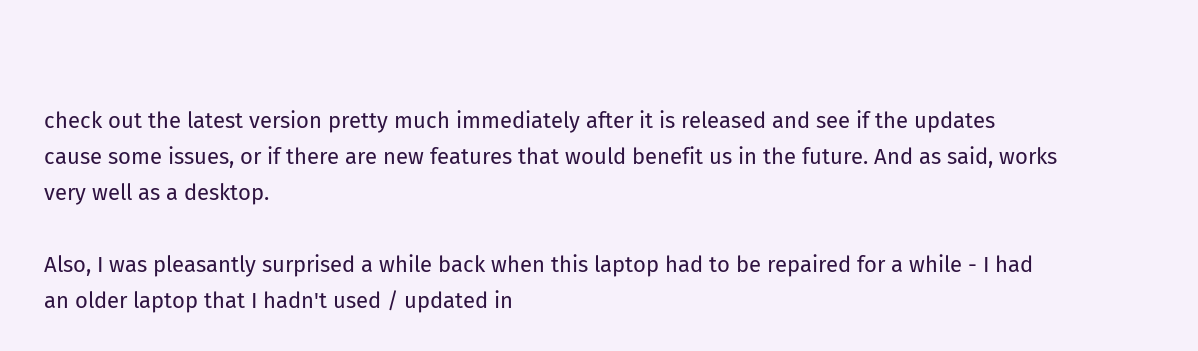check out the latest version pretty much immediately after it is released and see if the updates cause some issues, or if there are new features that would benefit us in the future. And as said, works very well as a desktop.

Also, I was pleasantly surprised a while back when this laptop had to be repaired for a while - I had an older laptop that I hadn't used / updated in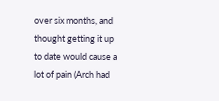over six months, and thought getting it up to date would cause a lot of pain (Arch had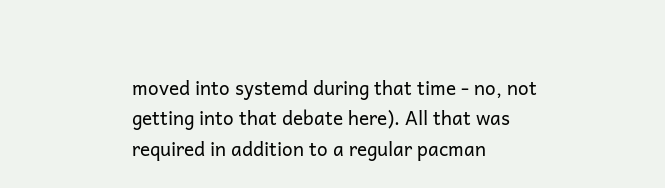moved into systemd during that time - no, not getting into that debate here). All that was required in addition to a regular pacman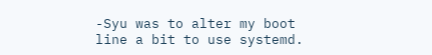-Syu was to alter my boot line a bit to use systemd.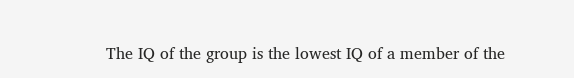The IQ of the group is the lowest IQ of a member of the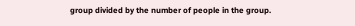group divided by the number of people in the group.